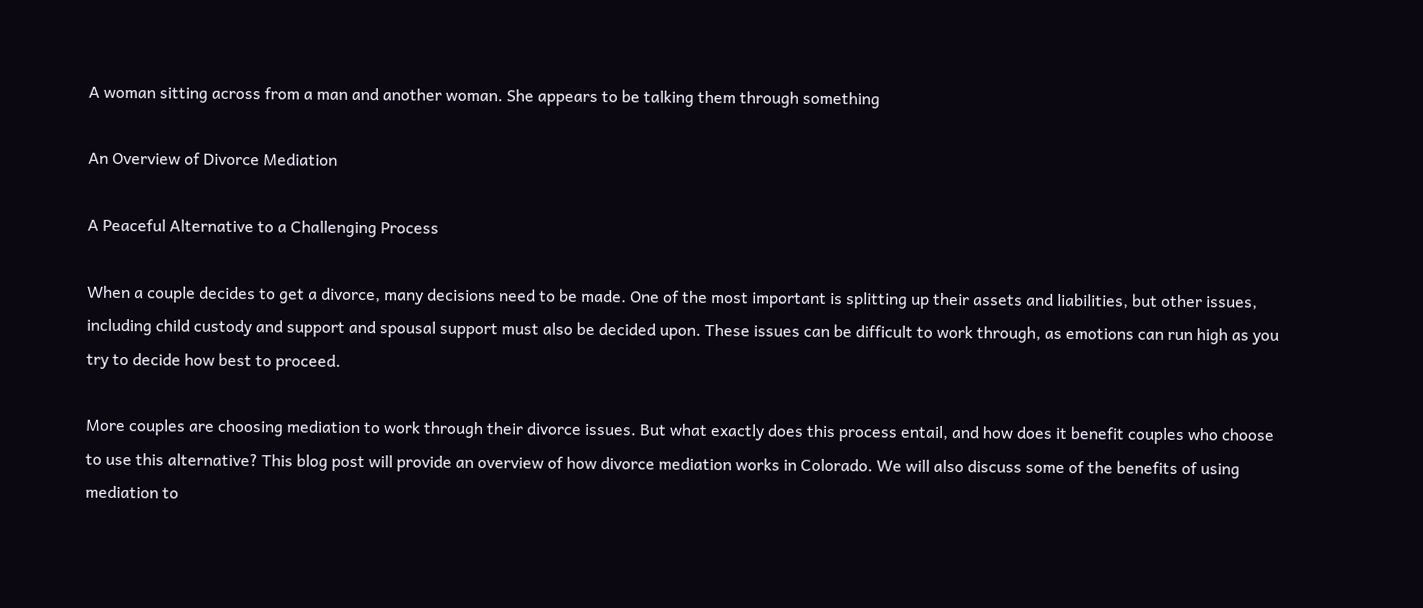A woman sitting across from a man and another woman. She appears to be talking them through something

An Overview of Divorce Mediation

A Peaceful Alternative to a Challenging Process

When a couple decides to get a divorce, many decisions need to be made. One of the most important is splitting up their assets and liabilities, but other issues, including child custody and support and spousal support must also be decided upon. These issues can be difficult to work through, as emotions can run high as you try to decide how best to proceed.

More couples are choosing mediation to work through their divorce issues. But what exactly does this process entail, and how does it benefit couples who choose to use this alternative? This blog post will provide an overview of how divorce mediation works in Colorado. We will also discuss some of the benefits of using mediation to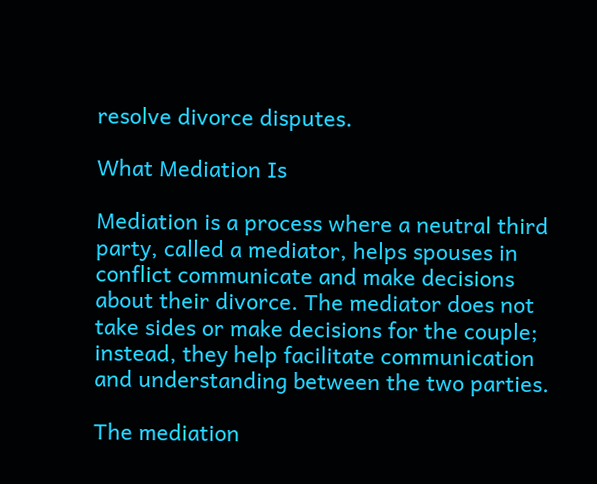resolve divorce disputes.

What Mediation Is

Mediation is a process where a neutral third party, called a mediator, helps spouses in conflict communicate and make decisions about their divorce. The mediator does not take sides or make decisions for the couple; instead, they help facilitate communication and understanding between the two parties.

The mediation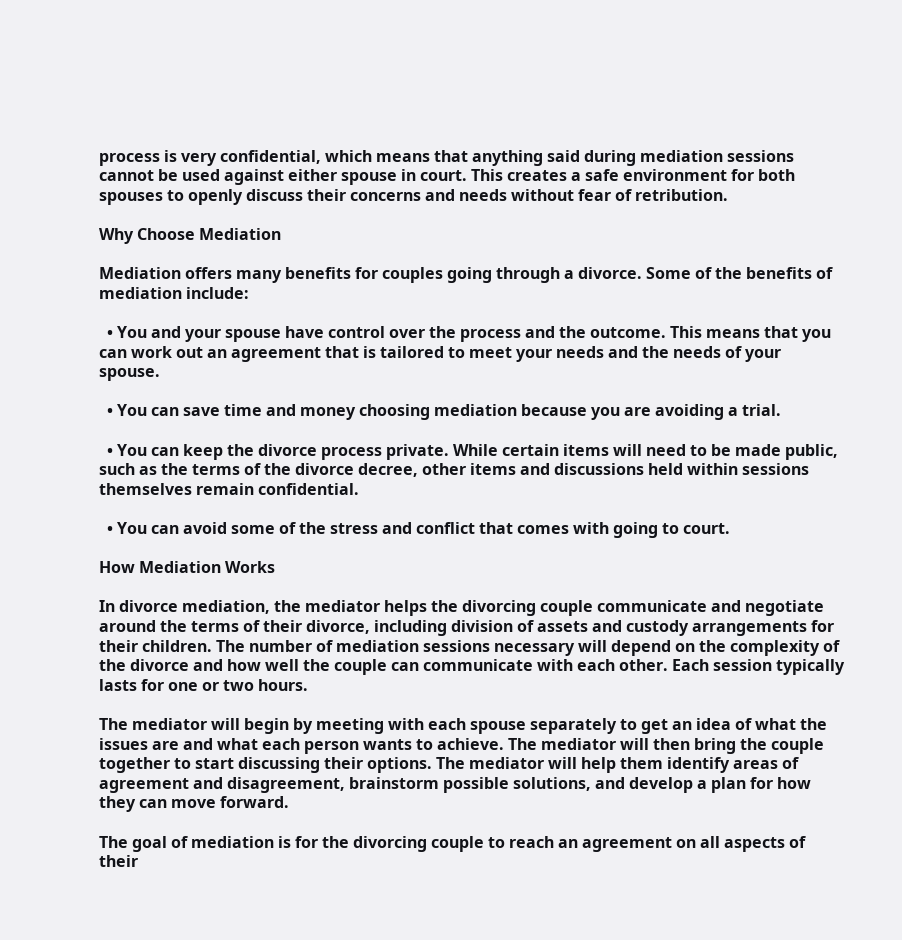process is very confidential, which means that anything said during mediation sessions cannot be used against either spouse in court. This creates a safe environment for both spouses to openly discuss their concerns and needs without fear of retribution.

Why Choose Mediation

Mediation offers many benefits for couples going through a divorce. Some of the benefits of mediation include:

  • You and your spouse have control over the process and the outcome. This means that you can work out an agreement that is tailored to meet your needs and the needs of your spouse.

  • You can save time and money choosing mediation because you are avoiding a trial.

  • You can keep the divorce process private. While certain items will need to be made public, such as the terms of the divorce decree, other items and discussions held within sessions themselves remain confidential.

  • You can avoid some of the stress and conflict that comes with going to court.

How Mediation Works

In divorce mediation, the mediator helps the divorcing couple communicate and negotiate around the terms of their divorce, including division of assets and custody arrangements for their children. The number of mediation sessions necessary will depend on the complexity of the divorce and how well the couple can communicate with each other. Each session typically lasts for one or two hours.

The mediator will begin by meeting with each spouse separately to get an idea of what the issues are and what each person wants to achieve. The mediator will then bring the couple together to start discussing their options. The mediator will help them identify areas of agreement and disagreement, brainstorm possible solutions, and develop a plan for how they can move forward.

The goal of mediation is for the divorcing couple to reach an agreement on all aspects of their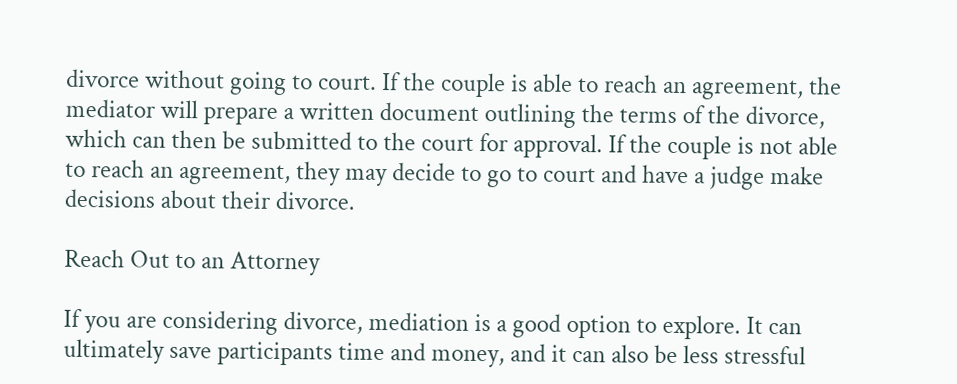divorce without going to court. If the couple is able to reach an agreement, the mediator will prepare a written document outlining the terms of the divorce, which can then be submitted to the court for approval. If the couple is not able to reach an agreement, they may decide to go to court and have a judge make decisions about their divorce.

Reach Out to an Attorney

If you are considering divorce, mediation is a good option to explore. It can ultimately save participants time and money, and it can also be less stressful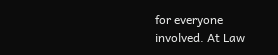for everyone involved. At Law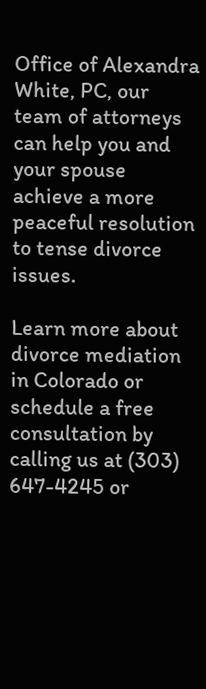Office of Alexandra White, PC, our team of attorneys can help you and your spouse achieve a more peaceful resolution to tense divorce issues.

Learn more about divorce mediation in Colorado or schedule a free consultation by calling us at (303) 647-4245 or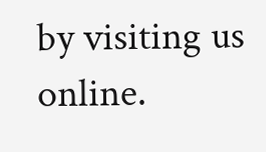by visiting us online.